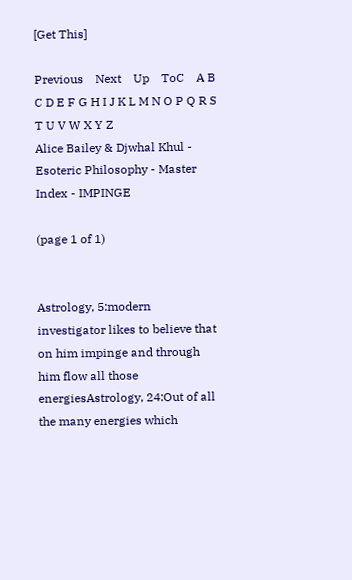[Get This]

Previous    Next    Up    ToC    A B C D E F G H I J K L M N O P Q R S T U V W X Y Z
Alice Bailey & Djwhal Khul - Esoteric Philosophy - Master Index - IMPINGE

(page 1 of 1)


Astrology, 5:modern investigator likes to believe that on him impinge and through him flow all those energiesAstrology, 24:Out of all the many energies which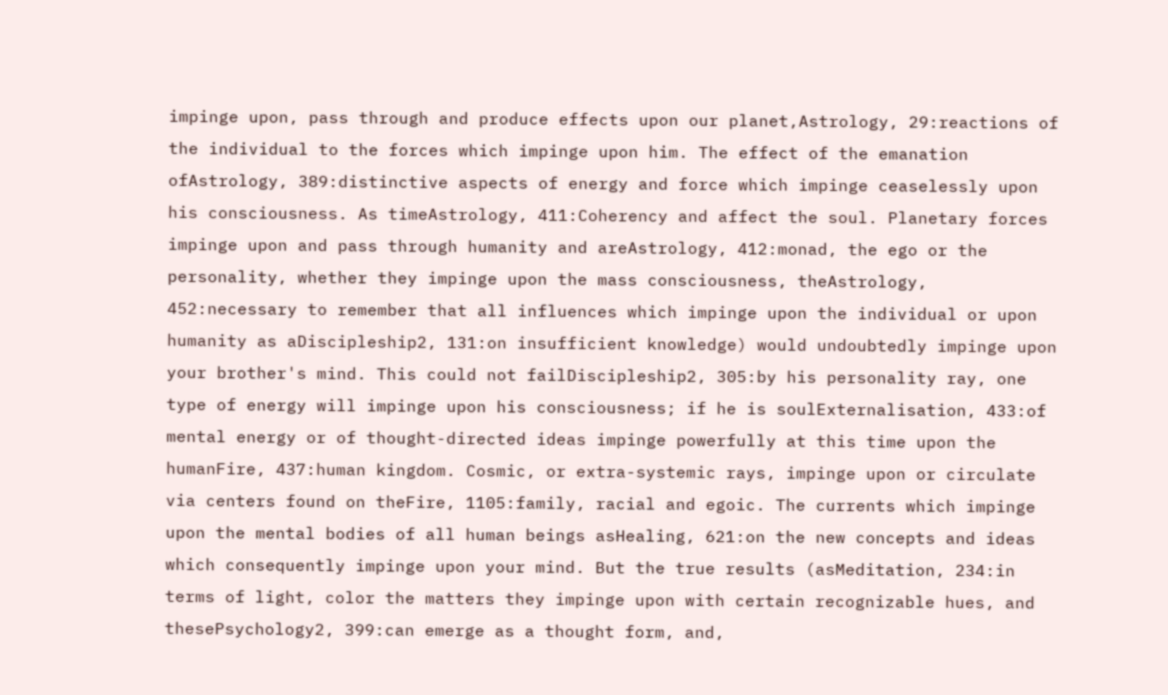impinge upon, pass through and produce effects upon our planet,Astrology, 29:reactions of the individual to the forces which impinge upon him. The effect of the emanation ofAstrology, 389:distinctive aspects of energy and force which impinge ceaselessly upon his consciousness. As timeAstrology, 411:Coherency and affect the soul. Planetary forces impinge upon and pass through humanity and areAstrology, 412:monad, the ego or the personality, whether they impinge upon the mass consciousness, theAstrology, 452:necessary to remember that all influences which impinge upon the individual or upon humanity as aDiscipleship2, 131:on insufficient knowledge) would undoubtedly impinge upon your brother's mind. This could not failDiscipleship2, 305:by his personality ray, one type of energy will impinge upon his consciousness; if he is soulExternalisation, 433:of mental energy or of thought-directed ideas impinge powerfully at this time upon the humanFire, 437:human kingdom. Cosmic, or extra-systemic rays, impinge upon or circulate via centers found on theFire, 1105:family, racial and egoic. The currents which impinge upon the mental bodies of all human beings asHealing, 621:on the new concepts and ideas which consequently impinge upon your mind. But the true results (asMeditation, 234:in terms of light, color the matters they impinge upon with certain recognizable hues, and thesePsychology2, 399:can emerge as a thought form, and,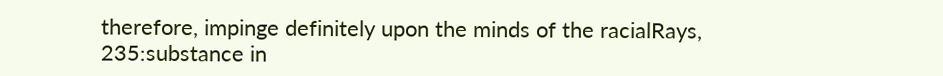therefore, impinge definitely upon the minds of the racialRays, 235:substance in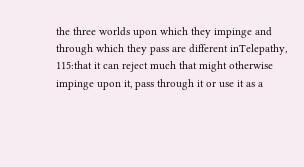the three worlds upon which they impinge and through which they pass are different inTelepathy, 115:that it can reject much that might otherwise impinge upon it, pass through it or use it as a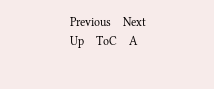Previous    Next    Up    ToC    A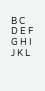B C D E F G H I J K L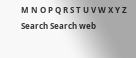M N O P Q R S T U V W X Y Z
Search Search web